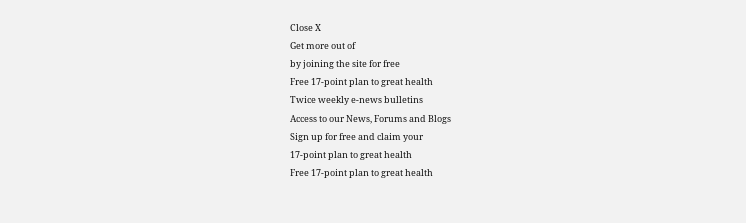Close X
Get more out of
by joining the site for free
Free 17-point plan to great health
Twice weekly e-news bulletins
Access to our News, Forums and Blogs
Sign up for free and claim your
17-point plan to great health
Free 17-point plan to great health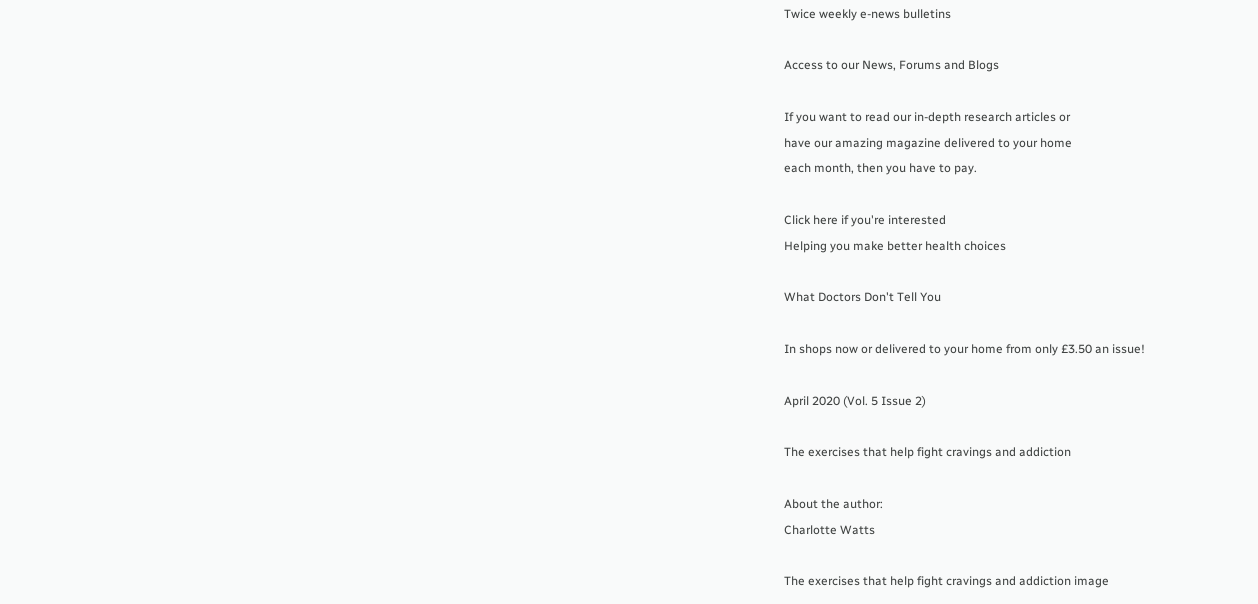Twice weekly e-news bulletins

Access to our News, Forums and Blogs

If you want to read our in-depth research articles or
have our amazing magazine delivered to your home
each month, then you have to pay.

Click here if you're interested
Helping you make better health choices

What Doctors Don't Tell You

In shops now or delivered to your home from only £3.50 an issue!

April 2020 (Vol. 5 Issue 2)

The exercises that help fight cravings and addiction

About the author:
Charlotte Watts

The exercises that help fight cravings and addiction image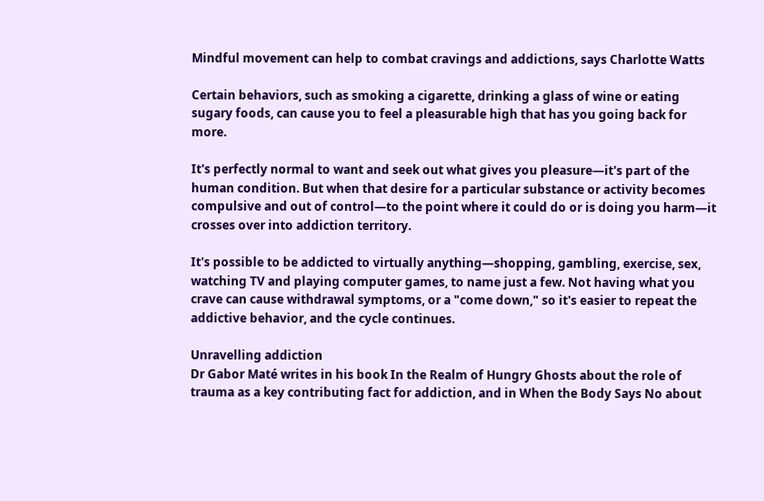Mindful movement can help to combat cravings and addictions, says Charlotte Watts

Certain behaviors, such as smoking a cigarette, drinking a glass of wine or eating sugary foods, can cause you to feel a pleasurable high that has you going back for more.

It's perfectly normal to want and seek out what gives you pleasure—it's part of the human condition. But when that desire for a particular substance or activity becomes compulsive and out of control—to the point where it could do or is doing you harm—it crosses over into addiction territory.

It's possible to be addicted to virtually anything—shopping, gambling, exercise, sex, watching TV and playing computer games, to name just a few. Not having what you crave can cause withdrawal symptoms, or a "come down," so it's easier to repeat the addictive behavior, and the cycle continues.

Unravelling addiction
Dr Gabor Maté writes in his book In the Realm of Hungry Ghosts about the role of trauma as a key contributing fact for addiction, and in When the Body Says No about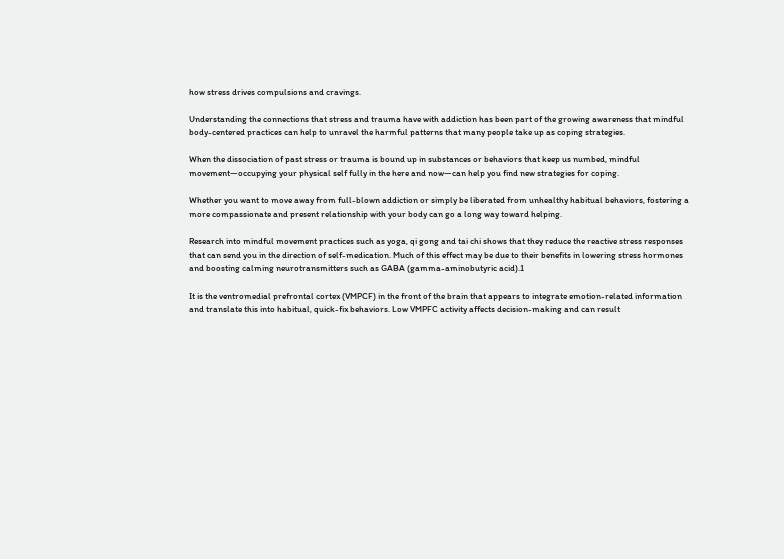how stress drives compulsions and cravings.

Understanding the connections that stress and trauma have with addiction has been part of the growing awareness that mindful body-centered practices can help to unravel the harmful patterns that many people take up as coping strategies.

When the dissociation of past stress or trauma is bound up in substances or behaviors that keep us numbed, mindful movement—occupying your physical self fully in the here and now—can help you find new strategies for coping.

Whether you want to move away from full-blown addiction or simply be liberated from unhealthy habitual behaviors, fostering a more compassionate and present relationship with your body can go a long way toward helping.

Research into mindful movement practices such as yoga, qi gong and tai chi shows that they reduce the reactive stress responses that can send you in the direction of self-medication. Much of this effect may be due to their benefits in lowering stress hormones and boosting calming neurotransmitters such as GABA (gamma-aminobutyric acid).1

It is the ventromedial prefrontal cortex (VMPCF) in the front of the brain that appears to integrate emotion-related information and translate this into habitual, quick-fix behaviors. Low VMPFC activity affects decision-making and can result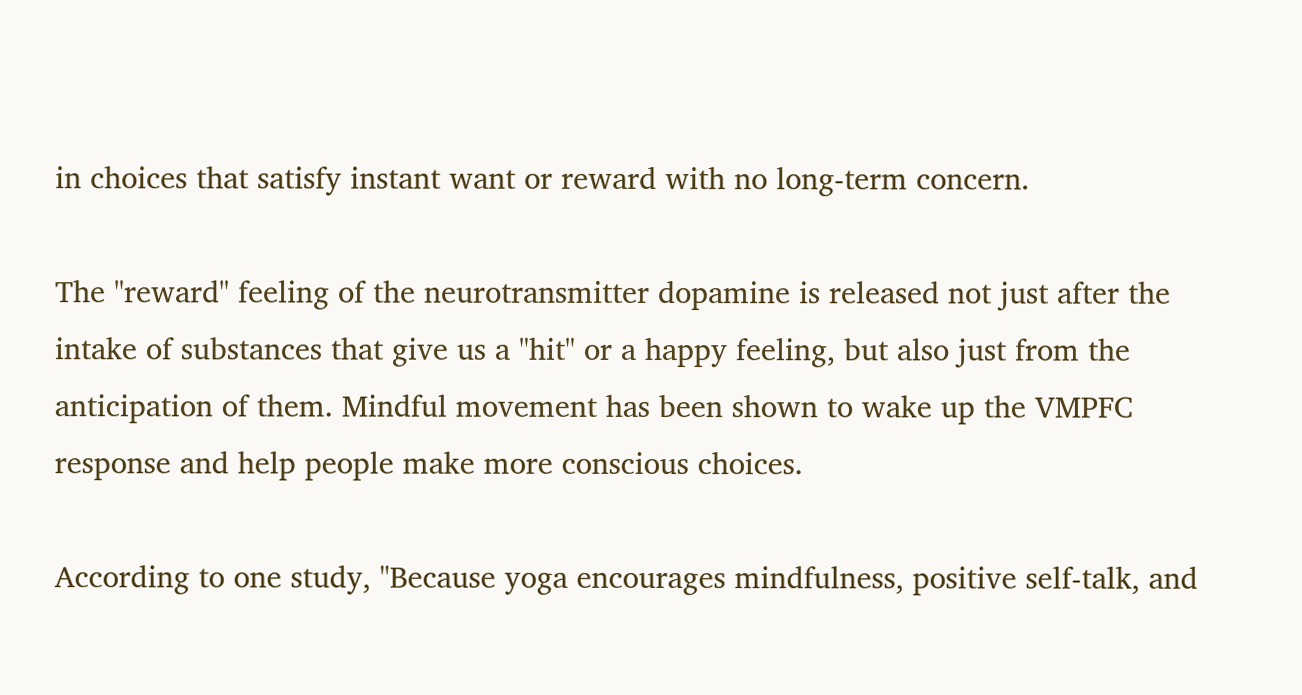in choices that satisfy instant want or reward with no long-term concern.

The "reward" feeling of the neurotransmitter dopamine is released not just after the intake of substances that give us a "hit" or a happy feeling, but also just from the anticipation of them. Mindful movement has been shown to wake up the VMPFC response and help people make more conscious choices.

According to one study, "Because yoga encourages mindfulness, positive self-talk, and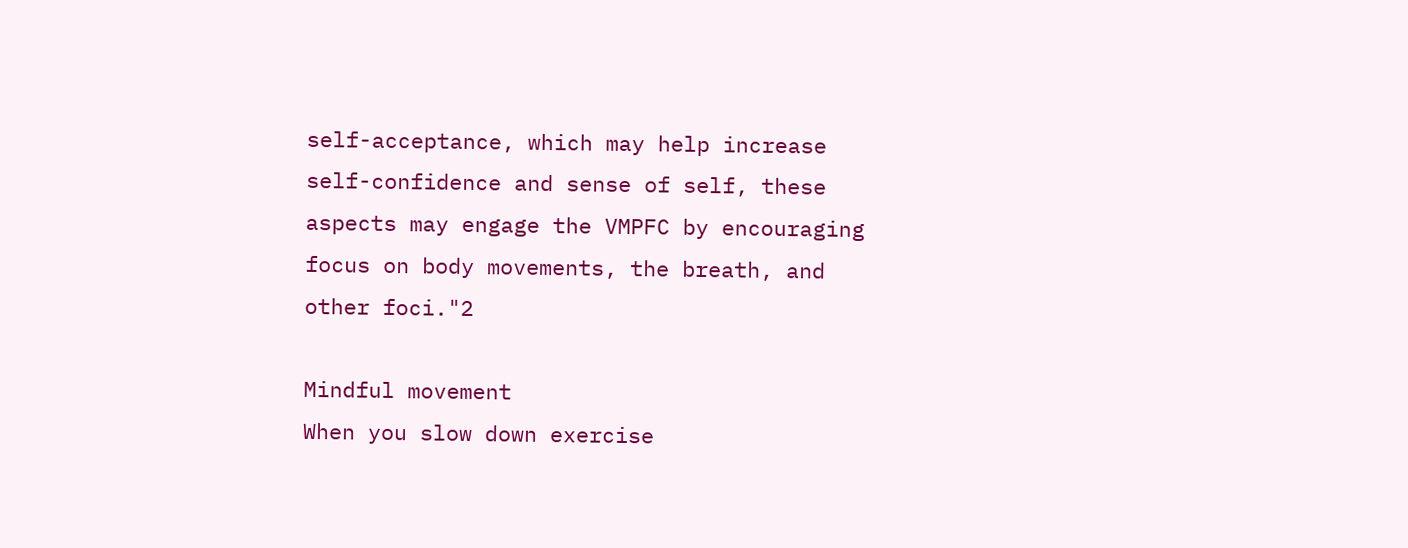self-acceptance, which may help increase self-confidence and sense of self, these aspects may engage the VMPFC by encouraging focus on body movements, the breath, and other foci."2

Mindful movement
When you slow down exercise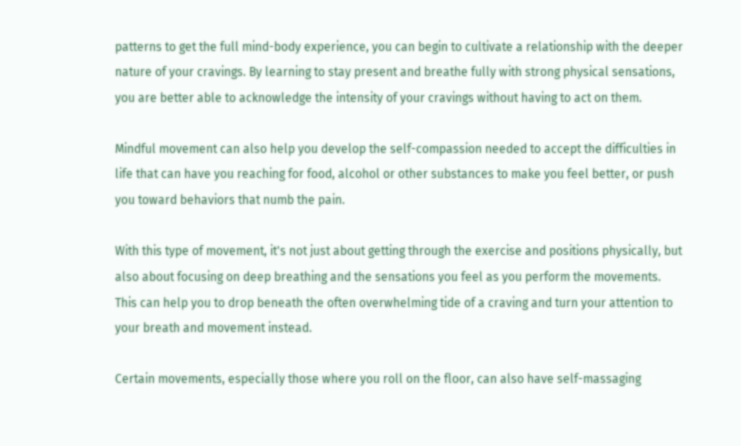patterns to get the full mind-body experience, you can begin to cultivate a relationship with the deeper nature of your cravings. By learning to stay present and breathe fully with strong physical sensations, you are better able to acknowledge the intensity of your cravings without having to act on them.

Mindful movement can also help you develop the self-compassion needed to accept the difficulties in life that can have you reaching for food, alcohol or other substances to make you feel better, or push you toward behaviors that numb the pain.

With this type of movement, it's not just about getting through the exercise and positions physically, but also about focusing on deep breathing and the sensations you feel as you perform the movements. This can help you to drop beneath the often overwhelming tide of a craving and turn your attention to your breath and movement instead.

Certain movements, especially those where you roll on the floor, can also have self-massaging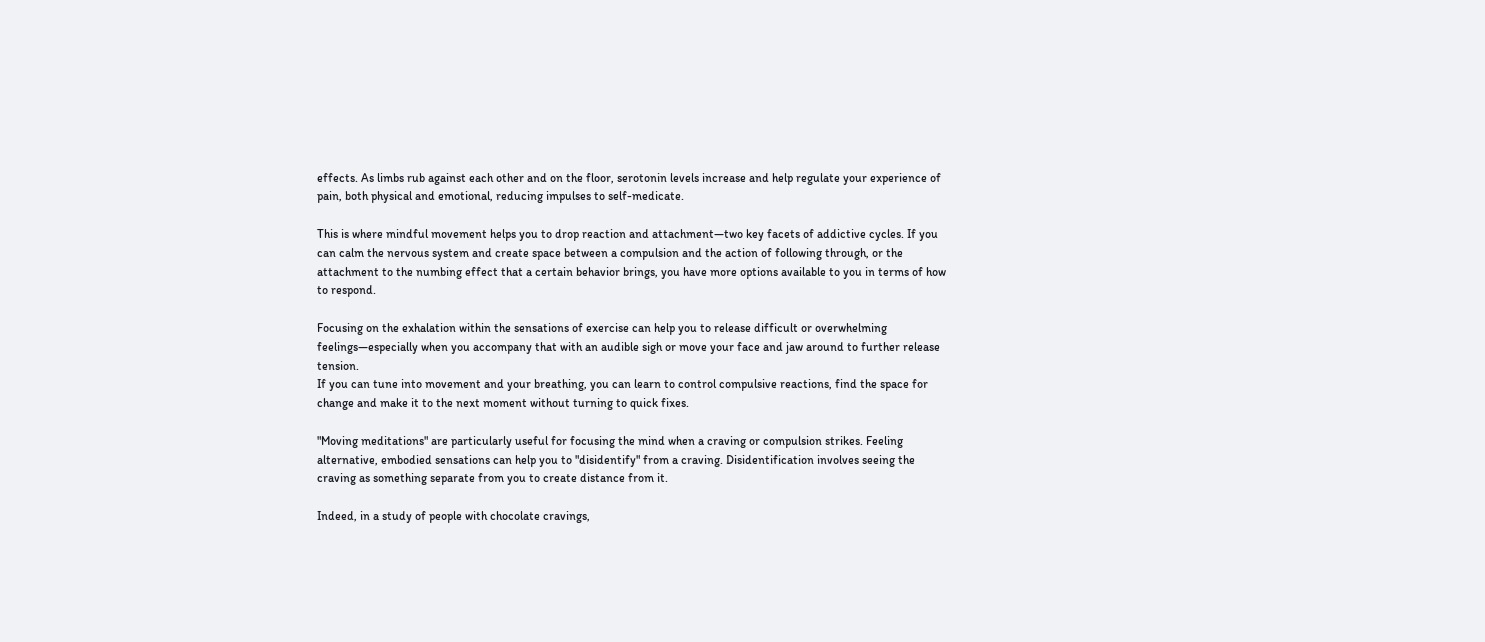effects. As limbs rub against each other and on the floor, serotonin levels increase and help regulate your experience of pain, both physical and emotional, reducing impulses to self-medicate.

This is where mindful movement helps you to drop reaction and attachment—two key facets of addictive cycles. If you can calm the nervous system and create space between a compulsion and the action of following through, or the attachment to the numbing effect that a certain behavior brings, you have more options available to you in terms of how to respond.

Focusing on the exhalation within the sensations of exercise can help you to release difficult or overwhelming feelings—especially when you accompany that with an audible sigh or move your face and jaw around to further release tension.
If you can tune into movement and your breathing, you can learn to control compulsive reactions, find the space for change and make it to the next moment without turning to quick fixes.

"Moving meditations" are particularly useful for focusing the mind when a craving or compulsion strikes. Feeling alternative, embodied sensations can help you to "disidentify" from a craving. Disidentification involves seeing the craving as something separate from you to create distance from it.

Indeed, in a study of people with chocolate cravings,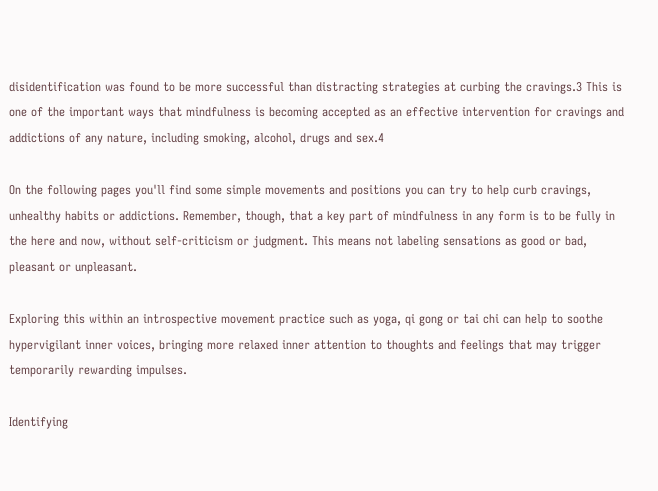disidentification was found to be more successful than distracting strategies at curbing the cravings.3 This is one of the important ways that mindfulness is becoming accepted as an effective intervention for cravings and addictions of any nature, including smoking, alcohol, drugs and sex.4

On the following pages you'll find some simple movements and positions you can try to help curb cravings, unhealthy habits or addictions. Remember, though, that a key part of mindfulness in any form is to be fully in the here and now, without self-criticism or judgment. This means not labeling sensations as good or bad, pleasant or unpleasant.

Exploring this within an introspective movement practice such as yoga, qi gong or tai chi can help to soothe hypervigilant inner voices, bringing more relaxed inner attention to thoughts and feelings that may trigger temporarily rewarding impulses.

Identifying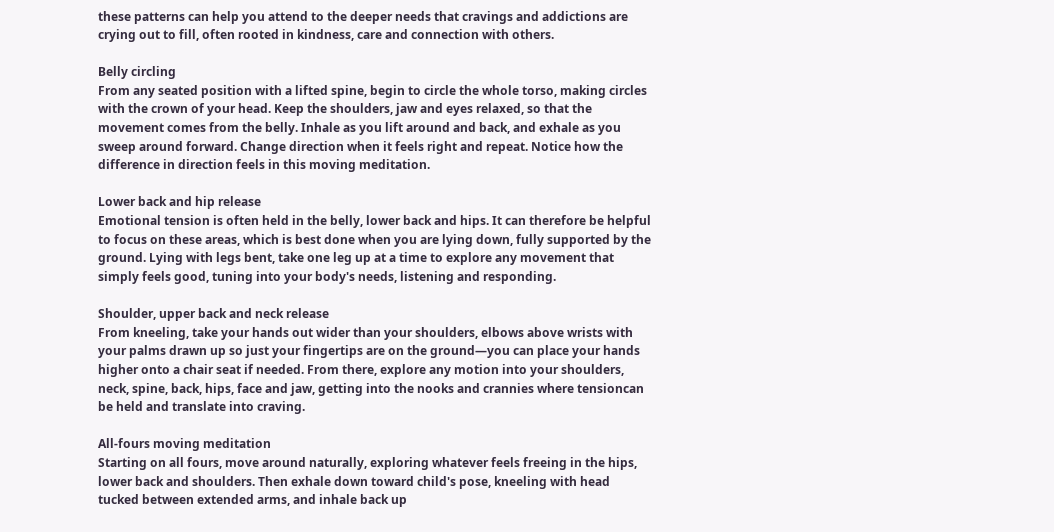these patterns can help you attend to the deeper needs that cravings and addictions are crying out to fill, often rooted in kindness, care and connection with others.

Belly circling
From any seated position with a lifted spine, begin to circle the whole torso, making circles with the crown of your head. Keep the shoulders, jaw and eyes relaxed, so that the movement comes from the belly. Inhale as you lift around and back, and exhale as you sweep around forward. Change direction when it feels right and repeat. Notice how the difference in direction feels in this moving meditation.

Lower back and hip release
Emotional tension is often held in the belly, lower back and hips. It can therefore be helpful to focus on these areas, which is best done when you are lying down, fully supported by the ground. Lying with legs bent, take one leg up at a time to explore any movement that simply feels good, tuning into your body's needs, listening and responding.

Shoulder, upper back and neck release
From kneeling, take your hands out wider than your shoulders, elbows above wrists with your palms drawn up so just your fingertips are on the ground—you can place your hands higher onto a chair seat if needed. From there, explore any motion into your shoulders, neck, spine, back, hips, face and jaw, getting into the nooks and crannies where tensioncan be held and translate into craving.

All-fours moving meditation
Starting on all fours, move around naturally, exploring whatever feels freeing in the hips, lower back and shoulders. Then exhale down toward child's pose, kneeling with head tucked between extended arms, and inhale back up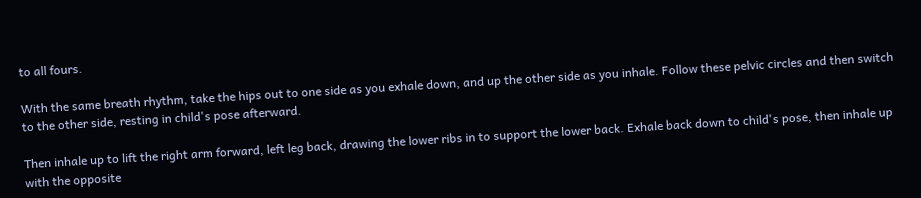to all fours.

With the same breath rhythm, take the hips out to one side as you exhale down, and up the other side as you inhale. Follow these pelvic circles and then switch to the other side, resting in child's pose afterward.

Then inhale up to lift the right arm forward, left leg back, drawing the lower ribs in to support the lower back. Exhale back down to child's pose, then inhale up with the opposite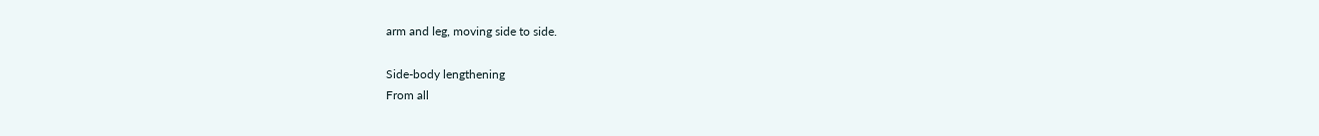arm and leg, moving side to side.

Side-body lengthening
From all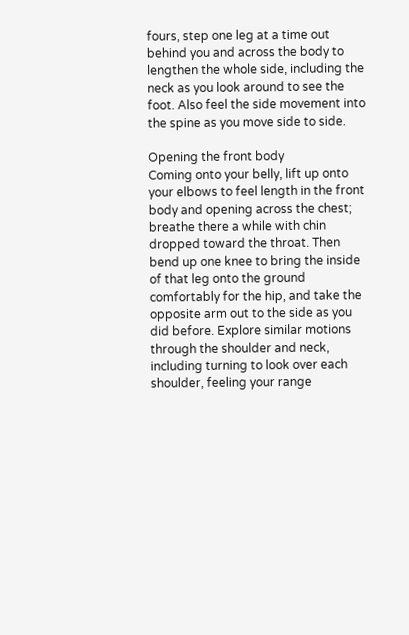fours, step one leg at a time out behind you and across the body to lengthen the whole side, including the neck as you look around to see the foot. Also feel the side movement into the spine as you move side to side.

Opening the front body
Coming onto your belly, lift up onto your elbows to feel length in the front body and opening across the chest; breathe there a while with chin dropped toward the throat. Then bend up one knee to bring the inside of that leg onto the ground comfortably for the hip, and take the opposite arm out to the side as you did before. Explore similar motions through the shoulder and neck, including turning to look over each shoulder, feeling your range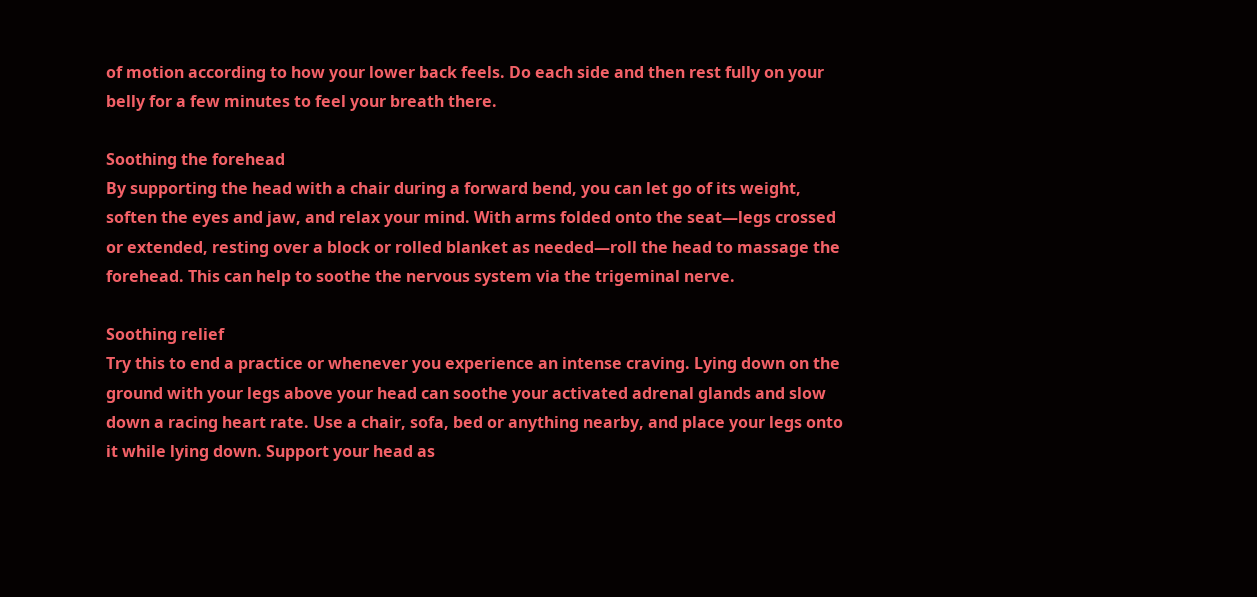of motion according to how your lower back feels. Do each side and then rest fully on your belly for a few minutes to feel your breath there.

Soothing the forehead
By supporting the head with a chair during a forward bend, you can let go of its weight, soften the eyes and jaw, and relax your mind. With arms folded onto the seat—legs crossed or extended, resting over a block or rolled blanket as needed—roll the head to massage the forehead. This can help to soothe the nervous system via the trigeminal nerve.

Soothing relief
Try this to end a practice or whenever you experience an intense craving. Lying down on the ground with your legs above your head can soothe your activated adrenal glands and slow down a racing heart rate. Use a chair, sofa, bed or anything nearby, and place your legs onto it while lying down. Support your head as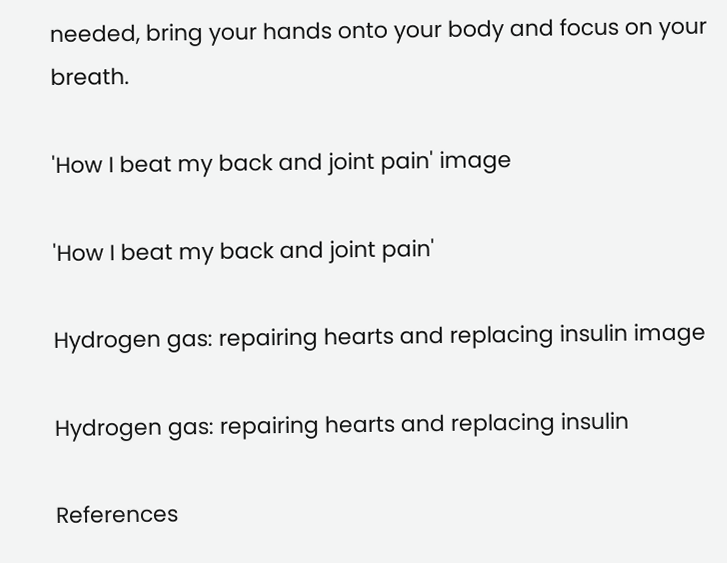needed, bring your hands onto your body and focus on your breath.

'How I beat my back and joint pain' image

'How I beat my back and joint pain'

Hydrogen gas: repairing hearts and replacing insulin image

Hydrogen gas: repairing hearts and replacing insulin

References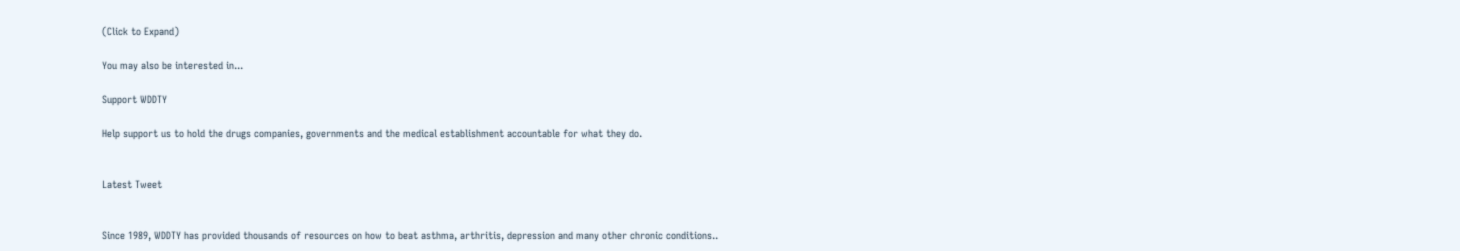(Click to Expand)

You may also be interested in...

Support WDDTY

Help support us to hold the drugs companies, governments and the medical establishment accountable for what they do.


Latest Tweet


Since 1989, WDDTY has provided thousands of resources on how to beat asthma, arthritis, depression and many other chronic conditions..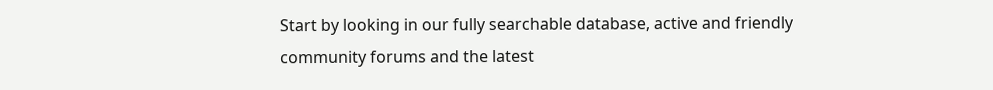Start by looking in our fully searchable database, active and friendly community forums and the latest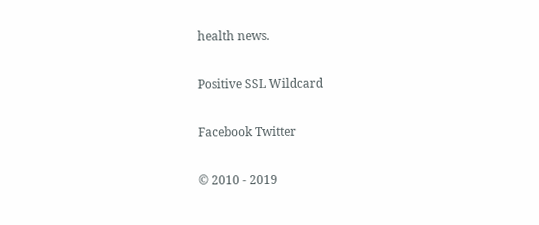health news.

Positive SSL Wildcard

Facebook Twitter

© 2010 - 2019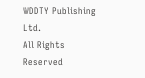WDDTY Publishing Ltd.
All Rights Reserved